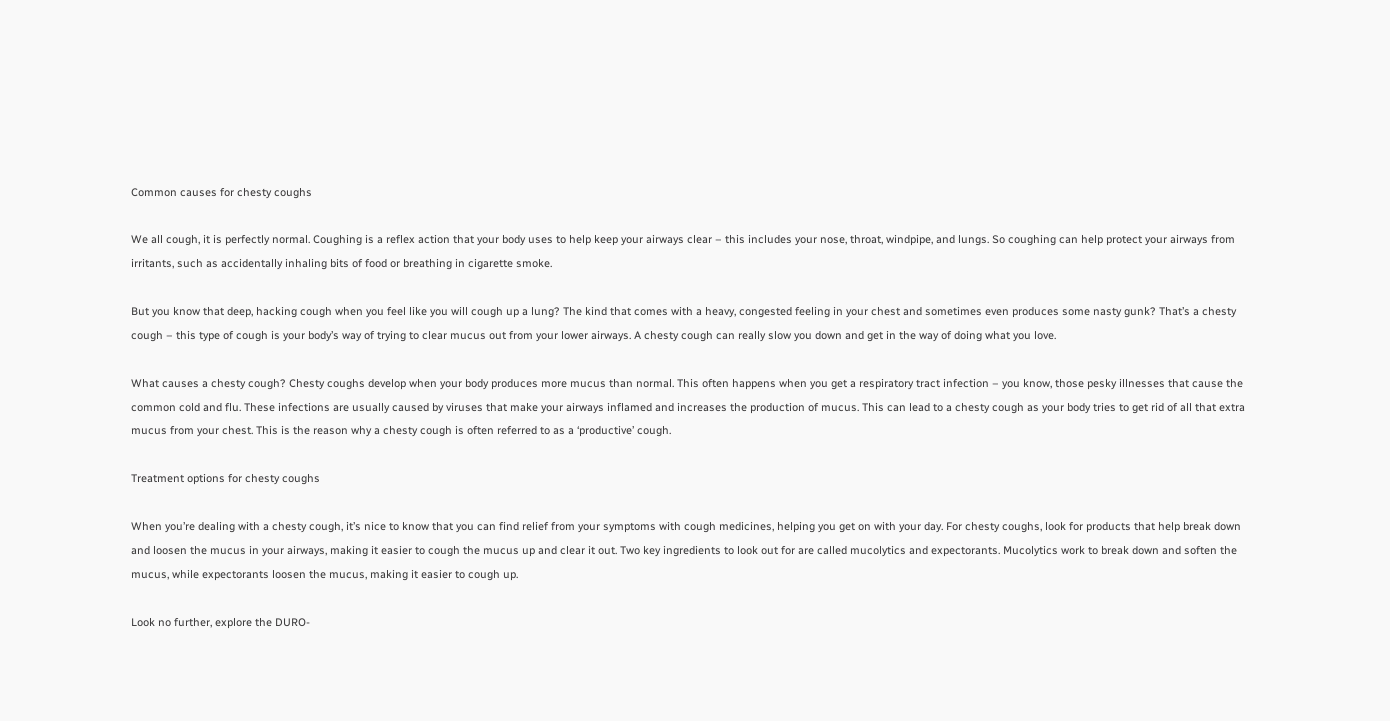Common causes for chesty coughs

We all cough, it is perfectly normal. Coughing is a reflex action that your body uses to help keep your airways clear – this includes your nose, throat, windpipe, and lungs. So coughing can help protect your airways from irritants, such as accidentally inhaling bits of food or breathing in cigarette smoke.

But you know that deep, hacking cough when you feel like you will cough up a lung? The kind that comes with a heavy, congested feeling in your chest and sometimes even produces some nasty gunk? That’s a chesty cough – this type of cough is your body’s way of trying to clear mucus out from your lower airways. A chesty cough can really slow you down and get in the way of doing what you love.

What causes a chesty cough? Chesty coughs develop when your body produces more mucus than normal. This often happens when you get a respiratory tract infection – you know, those pesky illnesses that cause the common cold and flu. These infections are usually caused by viruses that make your airways inflamed and increases the production of mucus. This can lead to a chesty cough as your body tries to get rid of all that extra mucus from your chest. This is the reason why a chesty cough is often referred to as a ‘productive’ cough.

Treatment options for chesty coughs

When you’re dealing with a chesty cough, it’s nice to know that you can find relief from your symptoms with cough medicines, helping you get on with your day. For chesty coughs, look for products that help break down and loosen the mucus in your airways, making it easier to cough the mucus up and clear it out. Two key ingredients to look out for are called mucolytics and expectorants. Mucolytics work to break down and soften the mucus, while expectorants loosen the mucus, making it easier to cough up.

Look no further, explore the DURO-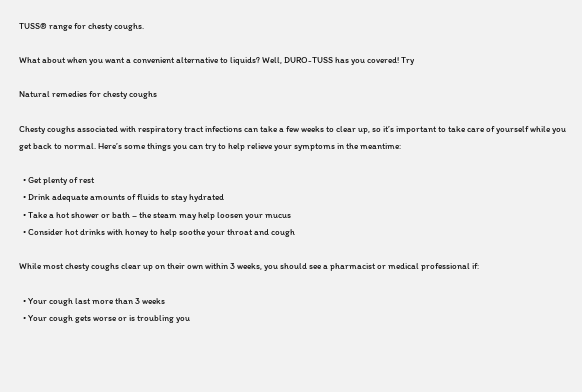TUSS® range for chesty coughs.

What about when you want a convenient alternative to liquids? Well, DURO-TUSS has you covered! Try

Natural remedies for chesty coughs

Chesty coughs associated with respiratory tract infections can take a few weeks to clear up, so it’s important to take care of yourself while you get back to normal. Here’s some things you can try to help relieve your symptoms in the meantime:

  • Get plenty of rest
  • Drink adequate amounts of fluids to stay hydrated
  • Take a hot shower or bath – the steam may help loosen your mucus
  • Consider hot drinks with honey to help soothe your throat and cough

While most chesty coughs clear up on their own within 3 weeks, you should see a pharmacist or medical professional if:

  • Your cough last more than 3 weeks
  • Your cough gets worse or is troubling you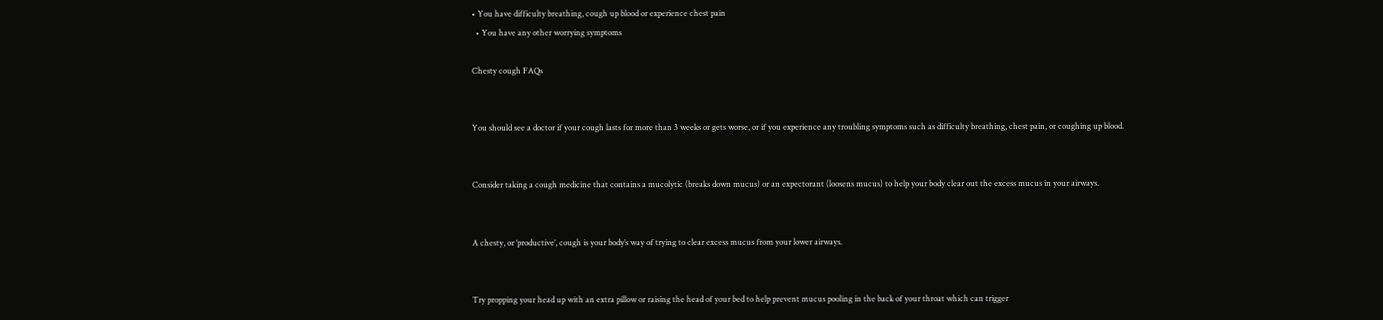• You have difficulty breathing, cough up blood or experience chest pain
  • You have any other worrying symptoms

Chesty cough FAQs


You should see a doctor if your cough lasts for more than 3 weeks or gets worse, or if you experience any troubling symptoms such as difficulty breathing, chest pain, or coughing up blood.


Consider taking a cough medicine that contains a mucolytic (breaks down mucus) or an expectorant (loosens mucus) to help your body clear out the excess mucus in your airways.


A chesty, or ‘productive’, cough is your body’s way of trying to clear excess mucus from your lower airways.


Try propping your head up with an extra pillow or raising the head of your bed to help prevent mucus pooling in the back of your throat which can trigger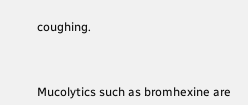coughing.



Mucolytics such as bromhexine are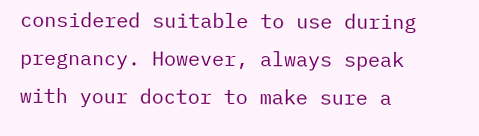considered suitable to use during pregnancy. However, always speak with your doctor to make sure a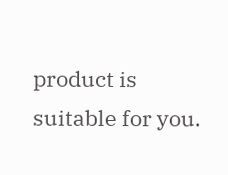product is suitable for you.